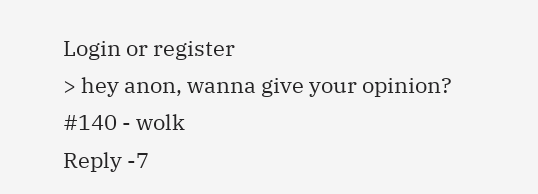Login or register
> hey anon, wanna give your opinion?
#140 - wolk
Reply -7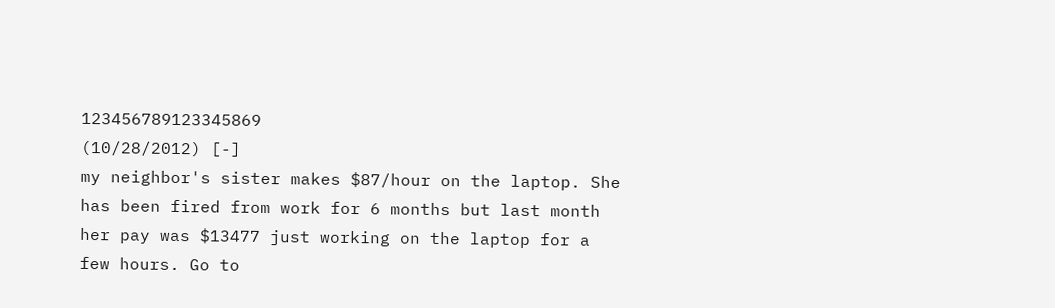123456789123345869
(10/28/2012) [-]
my neighbor's sister makes $87/hour on the laptop. She has been fired from work for 6 months but last month her pay was $13477 just working on the laptop for a few hours. Go to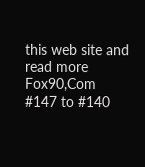this web site and read more Fox90,Com
#147 to #140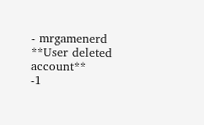- mrgamenerd **User deleted account**
-1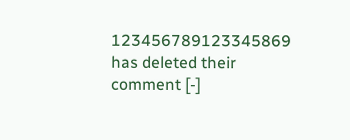123456789123345869
has deleted their comment [-]